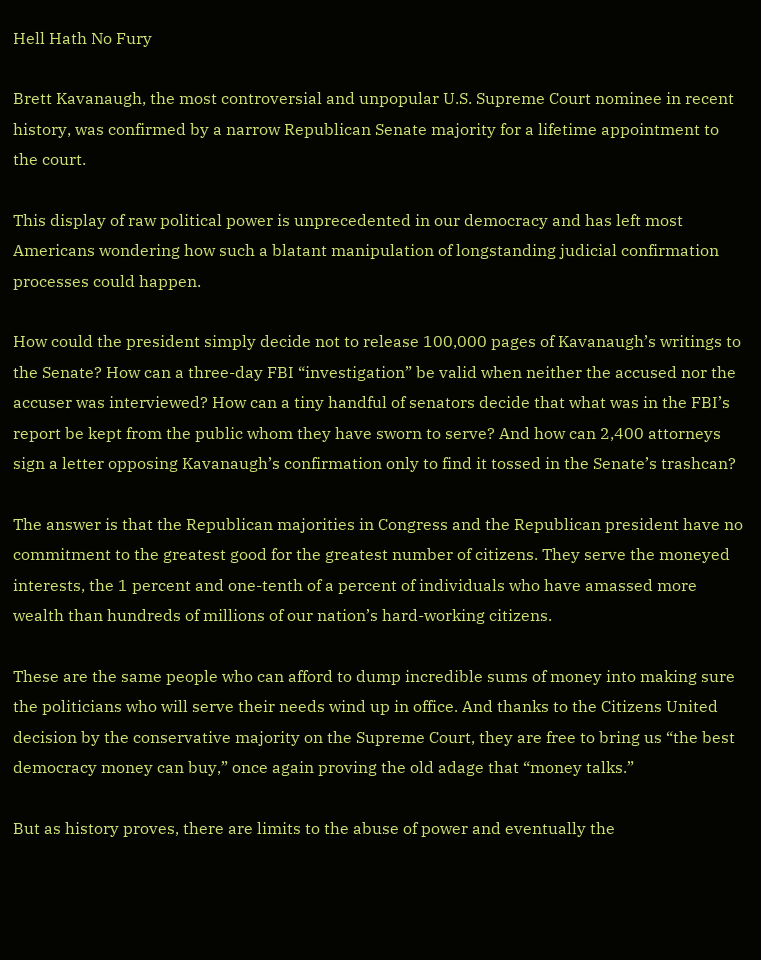Hell Hath No Fury

Brett Kavanaugh, the most controversial and unpopular U.S. Supreme Court nominee in recent history, was confirmed by a narrow Republican Senate majority for a lifetime appointment to the court.

This display of raw political power is unprecedented in our democracy and has left most Americans wondering how such a blatant manipulation of longstanding judicial confirmation processes could happen.

How could the president simply decide not to release 100,000 pages of Kavanaugh’s writings to the Senate? How can a three-day FBI “investigation” be valid when neither the accused nor the accuser was interviewed? How can a tiny handful of senators decide that what was in the FBI’s report be kept from the public whom they have sworn to serve? And how can 2,400 attorneys sign a letter opposing Kavanaugh’s confirmation only to find it tossed in the Senate’s trashcan?

The answer is that the Republican majorities in Congress and the Republican president have no commitment to the greatest good for the greatest number of citizens. They serve the moneyed interests, the 1 percent and one-tenth of a percent of individuals who have amassed more wealth than hundreds of millions of our nation’s hard-working citizens.

These are the same people who can afford to dump incredible sums of money into making sure the politicians who will serve their needs wind up in office. And thanks to the Citizens United decision by the conservative majority on the Supreme Court, they are free to bring us “the best democracy money can buy,” once again proving the old adage that “money talks.”

But as history proves, there are limits to the abuse of power and eventually the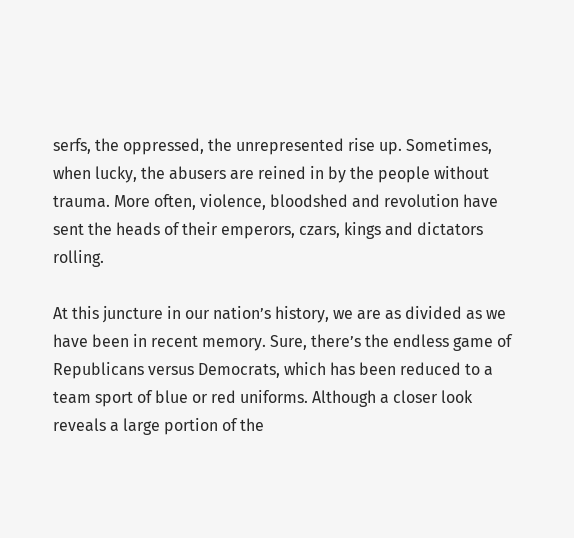serfs, the oppressed, the unrepresented rise up. Sometimes, when lucky, the abusers are reined in by the people without trauma. More often, violence, bloodshed and revolution have sent the heads of their emperors, czars, kings and dictators rolling.

At this juncture in our nation’s history, we are as divided as we have been in recent memory. Sure, there’s the endless game of Republicans versus Democrats, which has been reduced to a team sport of blue or red uniforms. Although a closer look reveals a large portion of the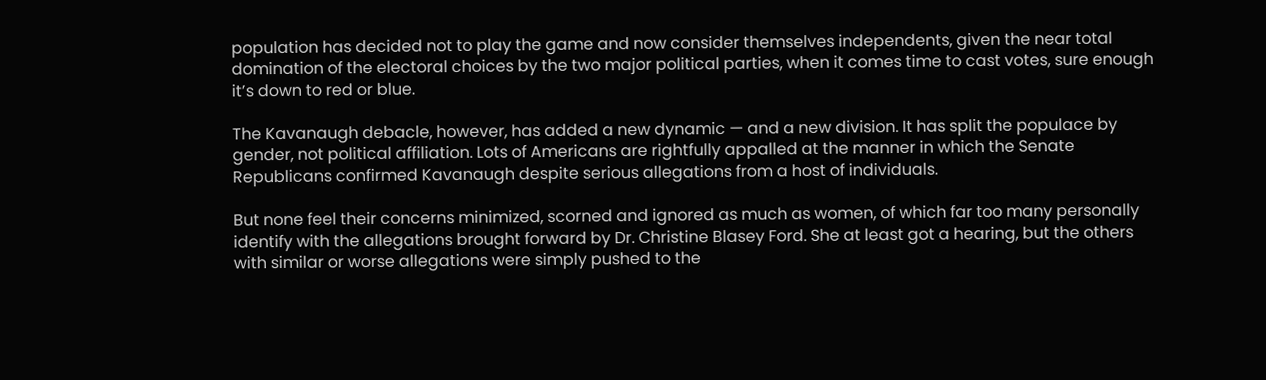population has decided not to play the game and now consider themselves independents, given the near total domination of the electoral choices by the two major political parties, when it comes time to cast votes, sure enough it’s down to red or blue.

The Kavanaugh debacle, however, has added a new dynamic — and a new division. It has split the populace by gender, not political affiliation. Lots of Americans are rightfully appalled at the manner in which the Senate Republicans confirmed Kavanaugh despite serious allegations from a host of individuals.

But none feel their concerns minimized, scorned and ignored as much as women, of which far too many personally identify with the allegations brought forward by Dr. Christine Blasey Ford. She at least got a hearing, but the others with similar or worse allegations were simply pushed to the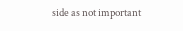side as not important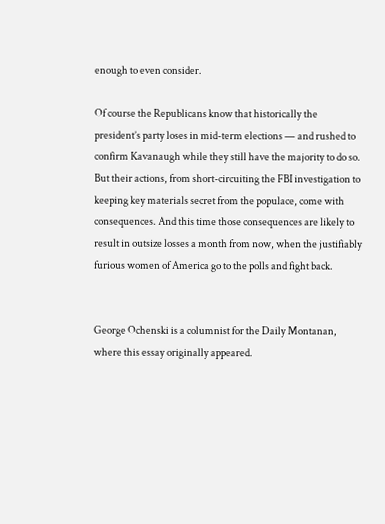enough to even consider.

Of course the Republicans know that historically the president’s party loses in mid-term elections — and rushed to confirm Kavanaugh while they still have the majority to do so. But their actions, from short-circuiting the FBI investigation to keeping key materials secret from the populace, come with consequences. And this time those consequences are likely to result in outsize losses a month from now, when the justifiably furious women of America go to the polls and fight back.


George Ochenski is a columnist for the Daily Montanan, where this essay originally appeared.